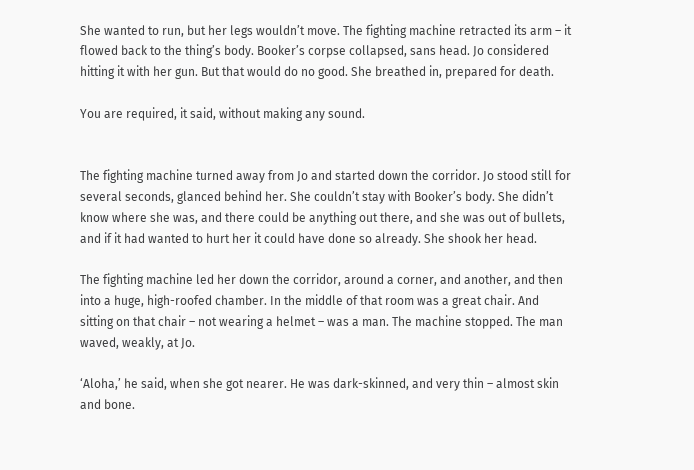She wanted to run, but her legs wouldn’t move. The fighting machine retracted its arm – it flowed back to the thing’s body. Booker’s corpse collapsed, sans head. Jo considered hitting it with her gun. But that would do no good. She breathed in, prepared for death.

You are required, it said, without making any sound.


The fighting machine turned away from Jo and started down the corridor. Jo stood still for several seconds, glanced behind her. She couldn’t stay with Booker’s body. She didn’t know where she was, and there could be anything out there, and she was out of bullets, and if it had wanted to hurt her it could have done so already. She shook her head.

The fighting machine led her down the corridor, around a corner, and another, and then into a huge, high-roofed chamber. In the middle of that room was a great chair. And sitting on that chair – not wearing a helmet – was a man. The machine stopped. The man waved, weakly, at Jo.

‘Aloha,’ he said, when she got nearer. He was dark-skinned, and very thin – almost skin and bone.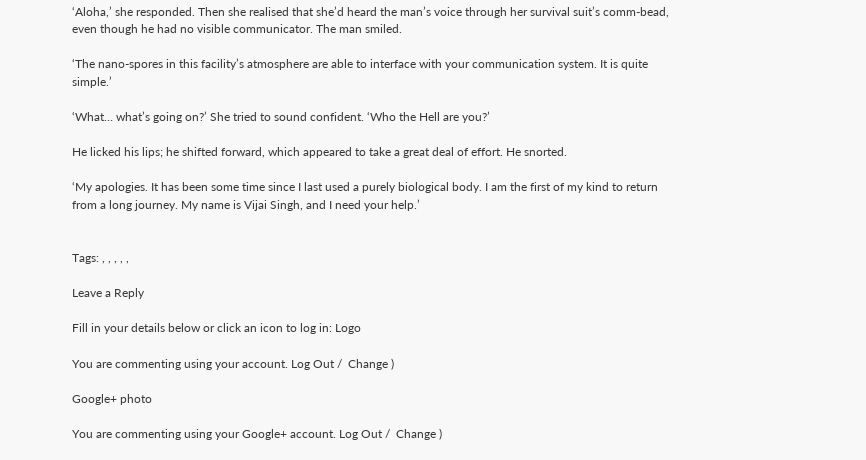‘Aloha,’ she responded. Then she realised that she’d heard the man’s voice through her survival suit’s comm-bead, even though he had no visible communicator. The man smiled.

‘The nano-spores in this facility’s atmosphere are able to interface with your communication system. It is quite simple.’

‘What… what’s going on?’ She tried to sound confident. ‘Who the Hell are you?’

He licked his lips; he shifted forward, which appeared to take a great deal of effort. He snorted.

‘My apologies. It has been some time since I last used a purely biological body. I am the first of my kind to return from a long journey. My name is Vijai Singh, and I need your help.’


Tags: , , , , ,

Leave a Reply

Fill in your details below or click an icon to log in: Logo

You are commenting using your account. Log Out /  Change )

Google+ photo

You are commenting using your Google+ account. Log Out /  Change )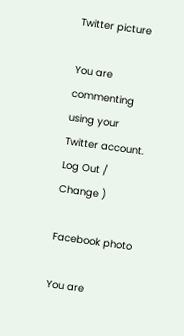Twitter picture

You are commenting using your Twitter account. Log Out /  Change )

Facebook photo

You are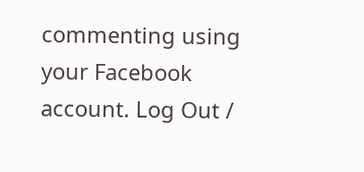commenting using your Facebook account. Log Out /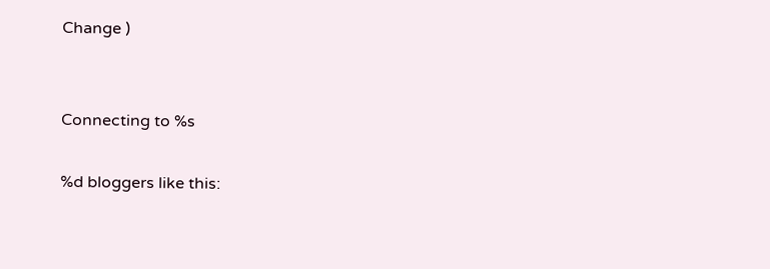Change )


Connecting to %s

%d bloggers like this: